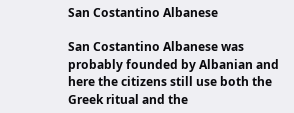San Costantino Albanese

San Costantino Albanese was probably founded by Albanian and here the citizens still use both the Greek ritual and the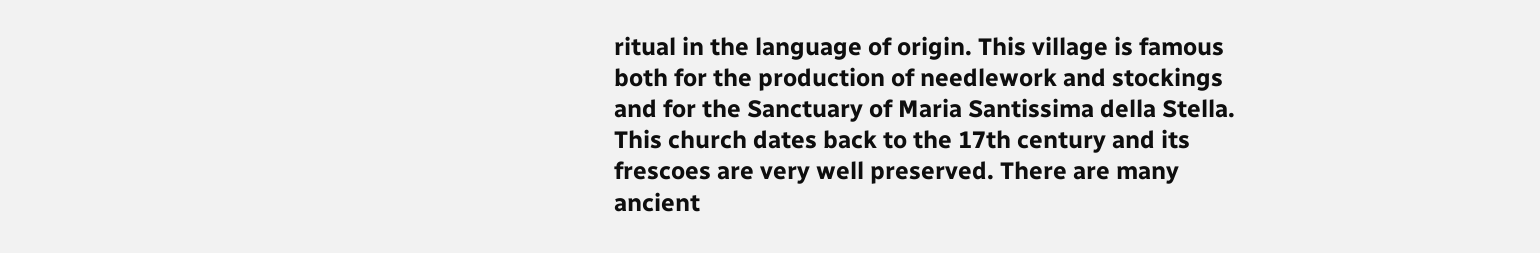ritual in the language of origin. This village is famous both for the production of needlework and stockings and for the Sanctuary of Maria Santissima della Stella. This church dates back to the 17th century and its frescoes are very well preserved. There are many ancient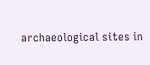archaeological sites in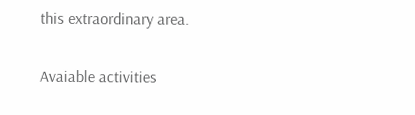this extraordinary area.

Avaiable activities